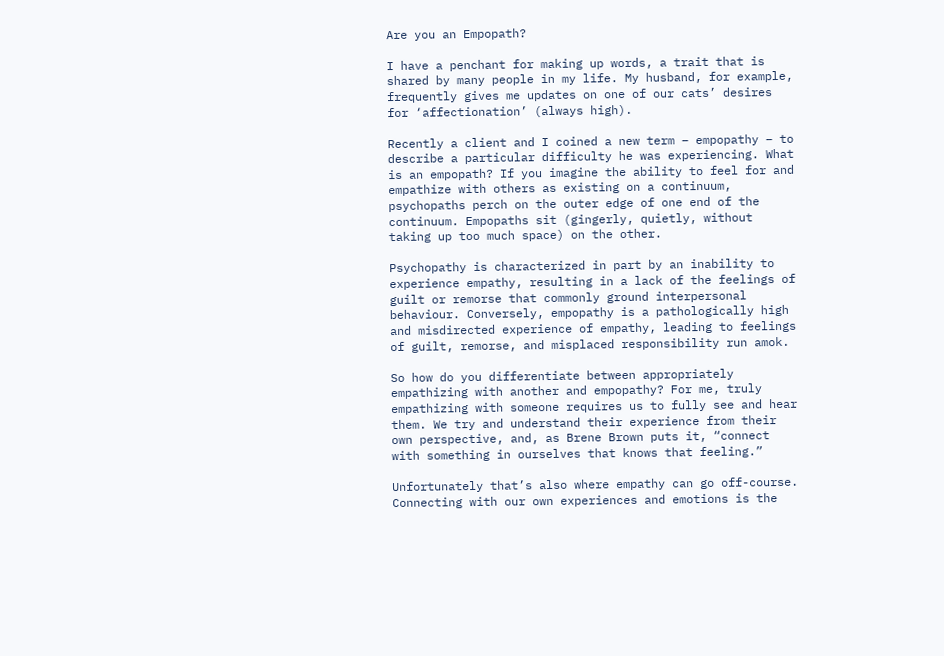Are you an Empopath?

I have a penchant for making up words, a trait that is shared by many people in my life. My husband, for example, frequently gives me updates on one of our cats’ desires for ‘affectionation’ (always high).

Recently a client and I coined a new term – empopathy – to describe a particular difficulty he was experiencing. What is an empopath? If you imagine the ability to feel for and empathize with others as existing on a continuum, psychopaths perch on the outer edge of one end of the continuum. Empopaths sit (gingerly, quietly, without taking up too much space) on the other.

Psychopathy is characterized in part by an inability to experience empathy, resulting in a lack of the feelings of guilt or remorse that commonly ground interpersonal behaviour. Conversely, empopathy is a pathologically high and misdirected experience of empathy, leading to feelings of guilt, remorse, and misplaced responsibility run amok.

So how do you differentiate between appropriately empathizing with another and empopathy? For me, truly empathizing with someone requires us to fully see and hear them. We try and understand their experience from their own perspective, and, as Brene Brown puts it, “connect with something in ourselves that knows that feeling.”

Unfortunately that’s also where empathy can go off-course. Connecting with our own experiences and emotions is the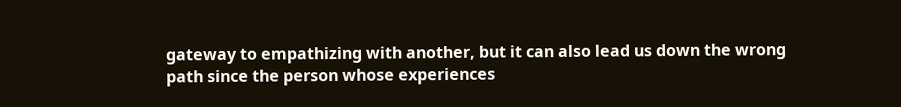gateway to empathizing with another, but it can also lead us down the wrong path since the person whose experiences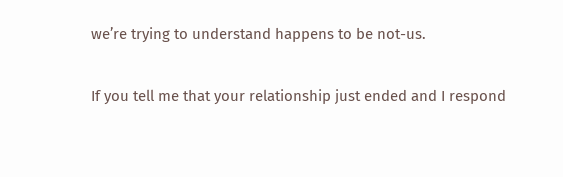we’re trying to understand happens to be not-us.

If you tell me that your relationship just ended and I respond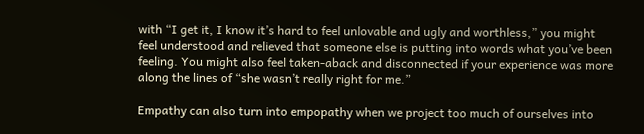with “I get it, I know it’s hard to feel unlovable and ugly and worthless,” you might feel understood and relieved that someone else is putting into words what you’ve been feeling. You might also feel taken-aback and disconnected if your experience was more along the lines of “she wasn’t really right for me.”

Empathy can also turn into empopathy when we project too much of ourselves into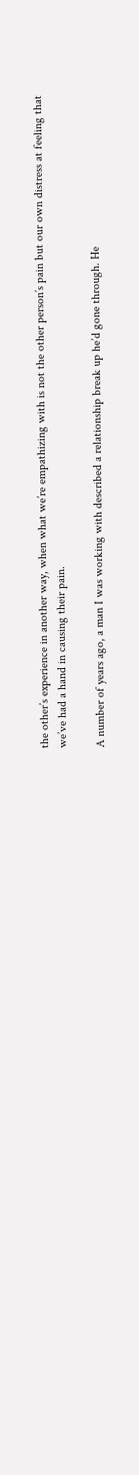the other’s experience in another way, when what we’re empathizing with is not the other person’s pain but our own distress at feeling that we’ve had a hand in causing their pain.

A number of years ago, a man I was working with described a relationship break up he’d gone through. He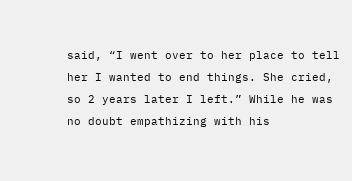said, “I went over to her place to tell her I wanted to end things. She cried, so 2 years later I left.” While he was no doubt empathizing with his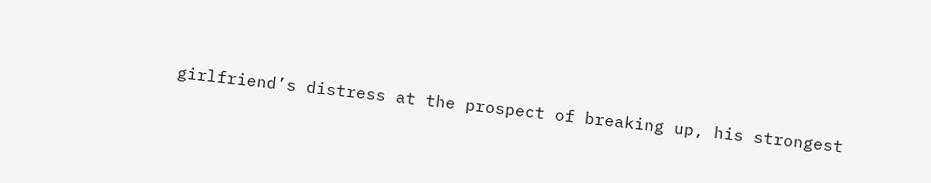girlfriend’s distress at the prospect of breaking up, his strongest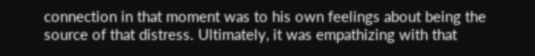connection in that moment was to his own feelings about being the source of that distress. Ultimately, it was empathizing with that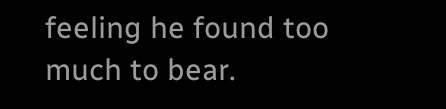feeling he found too much to bear.